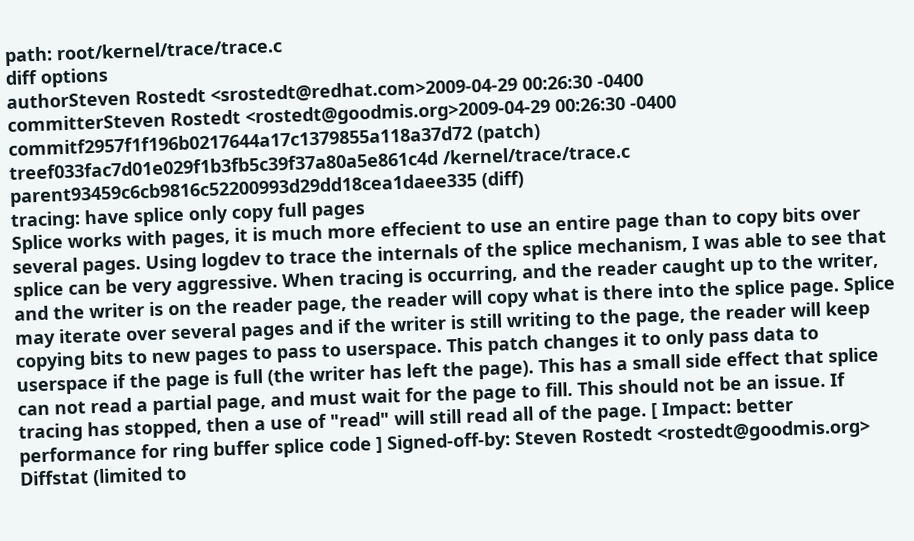path: root/kernel/trace/trace.c
diff options
authorSteven Rostedt <srostedt@redhat.com>2009-04-29 00:26:30 -0400
committerSteven Rostedt <rostedt@goodmis.org>2009-04-29 00:26:30 -0400
commitf2957f1f196b0217644a17c1379855a118a37d72 (patch)
treef033fac7d01e029f1b3fb5c39f37a80a5e861c4d /kernel/trace/trace.c
parent93459c6cb9816c52200993d29dd18cea1daee335 (diff)
tracing: have splice only copy full pages
Splice works with pages, it is much more effecient to use an entire page than to copy bits over several pages. Using logdev to trace the internals of the splice mechanism, I was able to see that splice can be very aggressive. When tracing is occurring, and the reader caught up to the writer, and the writer is on the reader page, the reader will copy what is there into the splice page. Splice may iterate over several pages and if the writer is still writing to the page, the reader will keep copying bits to new pages to pass to userspace. This patch changes it to only pass data to userspace if the page is full (the writer has left the page). This has a small side effect that splice can not read a partial page, and must wait for the page to fill. This should not be an issue. If tracing has stopped, then a use of "read" will still read all of the page. [ Impact: better performance for ring buffer splice code ] Signed-off-by: Steven Rostedt <rostedt@goodmis.org>
Diffstat (limited to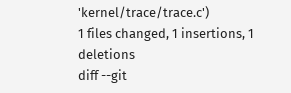'kernel/trace/trace.c')
1 files changed, 1 insertions, 1 deletions
diff --git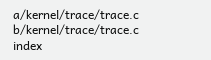a/kernel/trace/trace.c b/kernel/trace/trace.c
index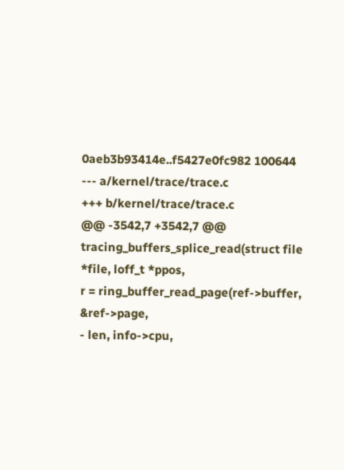0aeb3b93414e..f5427e0fc982 100644
--- a/kernel/trace/trace.c
+++ b/kernel/trace/trace.c
@@ -3542,7 +3542,7 @@ tracing_buffers_splice_read(struct file *file, loff_t *ppos,
r = ring_buffer_read_page(ref->buffer, &ref->page,
- len, info->cpu,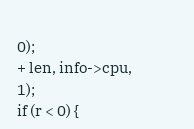0);
+ len, info->cpu, 1);
if (r < 0) {